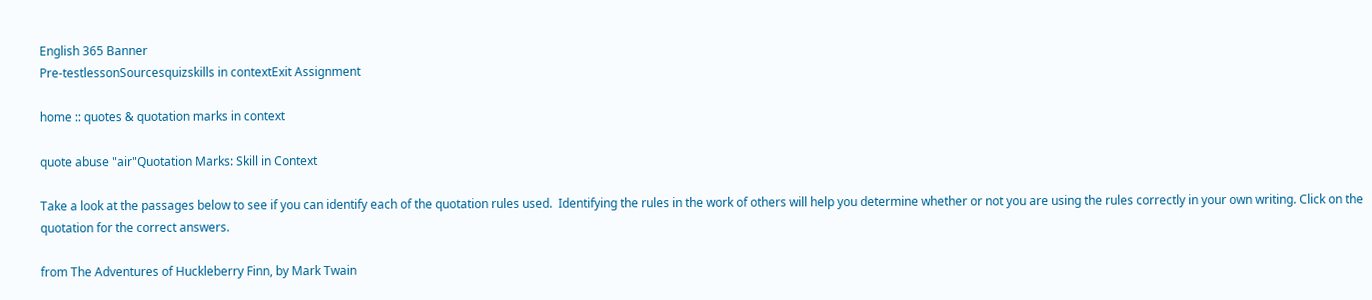English 365 Banner
Pre-testlessonSourcesquizskills in contextExit Assignment

home :: quotes & quotation marks in context

quote abuse "air"Quotation Marks: Skill in Context

Take a look at the passages below to see if you can identify each of the quotation rules used.  Identifying the rules in the work of others will help you determine whether or not you are using the rules correctly in your own writing. Click on the quotation for the correct answers.

from The Adventures of Huckleberry Finn, by Mark Twain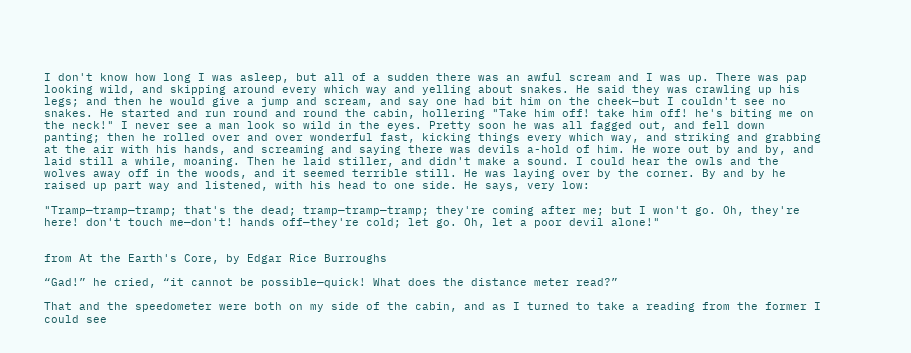I don't know how long I was asleep, but all of a sudden there was an awful scream and I was up. There was pap looking wild, and skipping around every which way and yelling about snakes. He said they was crawling up his legs; and then he would give a jump and scream, and say one had bit him on the cheek—but I couldn't see no snakes. He started and run round and round the cabin, hollering "Take him off! take him off! he's biting me on the neck!" I never see a man look so wild in the eyes. Pretty soon he was all fagged out, and fell down panting; then he rolled over and over wonderful fast, kicking things every which way, and striking and grabbing at the air with his hands, and screaming and saying there was devils a-hold of him. He wore out by and by, and laid still a while, moaning. Then he laid stiller, and didn't make a sound. I could hear the owls and the wolves away off in the woods, and it seemed terrible still. He was laying over by the corner. By and by he raised up part way and listened, with his head to one side. He says, very low:

"Tramp—tramp—tramp; that's the dead; tramp—tramp—tramp; they're coming after me; but I won't go. Oh, they're here! don't touch me—don't! hands off—they're cold; let go. Oh, let a poor devil alone!"


from At the Earth's Core, by Edgar Rice Burroughs

“Gad!” he cried, “it cannot be possible—quick! What does the distance meter read?”

That and the speedometer were both on my side of the cabin, and as I turned to take a reading from the former I could see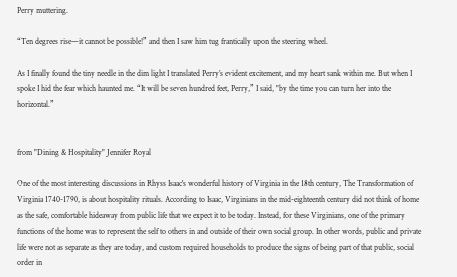Perry muttering.

“Ten degrees rise—it cannot be possible!” and then I saw him tug frantically upon the steering wheel.

As I finally found the tiny needle in the dim light I translated Perry’s evident excitement, and my heart sank within me. But when I spoke I hid the fear which haunted me. “It will be seven hundred feet, Perry,” I said, "by the time you can turn her into the horizontal.”


from "Dining & Hospitality" Jennifer Royal

One of the most interesting discussions in Rhyss Isaac's wonderful history of Virginia in the 18th century, The Transformation of Virginia 1740-1790, is about hospitality rituals. According to Isaac, Virginians in the mid-eighteenth century did not think of home as the safe, comfortable hideaway from public life that we expect it to be today. Instead, for these Virginians, one of the primary functions of the home was to represent the self to others in and outside of their own social group. In other words, public and private life were not as separate as they are today, and custom required households to produce the signs of being part of that public, social order in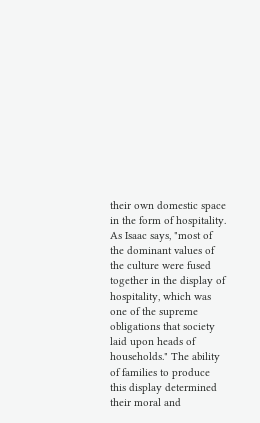their own domestic space in the form of hospitality. As Isaac says, "most of the dominant values of the culture were fused together in the display of hospitality, which was one of the supreme obligations that society laid upon heads of households." The ability of families to produce this display determined their moral and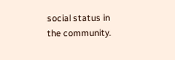social status in the community.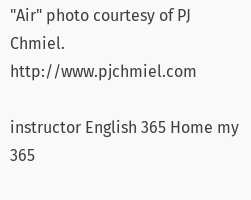"Air" photo courtesy of PJ Chmiel. http://www.pjchmiel.com

instructor English 365 Home my 365